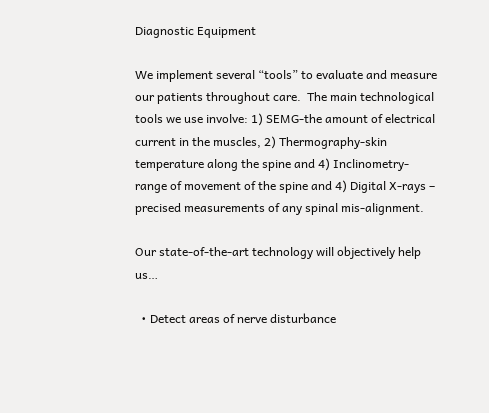Diagnostic Equipment

We implement several “tools” to evaluate and measure our patients throughout care.  The main technological tools we use involve: 1) SEMG-the amount of electrical current in the muscles, 2) Thermography-skin temperature along the spine and 4) Inclinometry-range of movement of the spine and 4) Digital X-rays – precised measurements of any spinal mis-alignment.

Our state-of-the-art technology will objectively help us…

  • Detect areas of nerve disturbance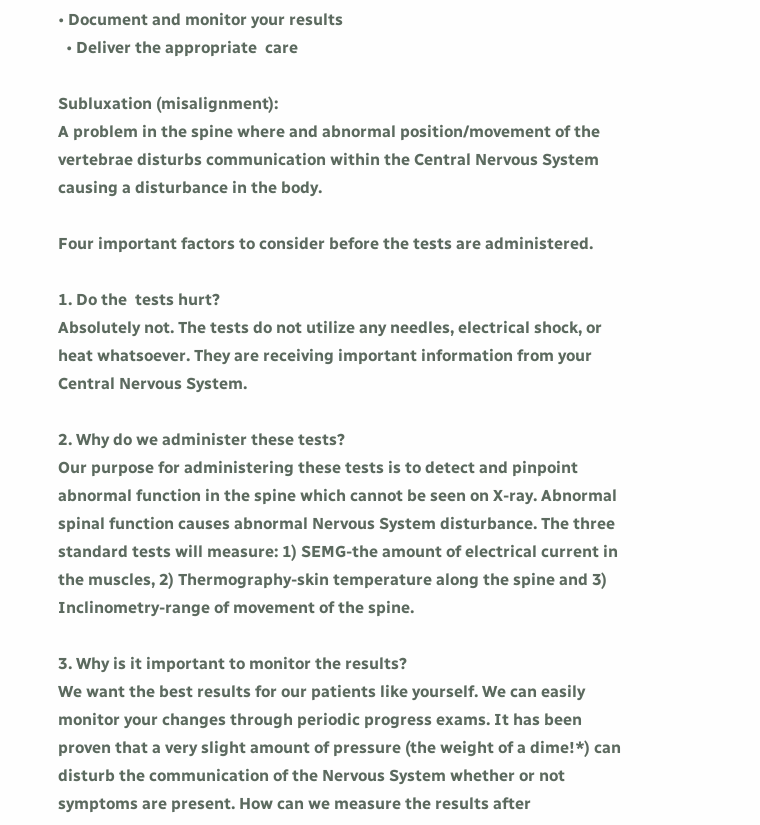• Document and monitor your results
  • Deliver the appropriate  care

Subluxation (misalignment):
A problem in the spine where and abnormal position/movement of the vertebrae disturbs communication within the Central Nervous System causing a disturbance in the body.

Four important factors to consider before the tests are administered.

1. Do the  tests hurt?
Absolutely not. The tests do not utilize any needles, electrical shock, or heat whatsoever. They are receiving important information from your Central Nervous System.

2. Why do we administer these tests?
Our purpose for administering these tests is to detect and pinpoint abnormal function in the spine which cannot be seen on X-ray. Abnormal spinal function causes abnormal Nervous System disturbance. The three standard tests will measure: 1) SEMG-the amount of electrical current in the muscles, 2) Thermography-skin temperature along the spine and 3) Inclinometry-range of movement of the spine.

3. Why is it important to monitor the results?
We want the best results for our patients like yourself. We can easily monitor your changes through periodic progress exams. It has been proven that a very slight amount of pressure (the weight of a dime!*) can disturb the communication of the Nervous System whether or not symptoms are present. How can we measure the results after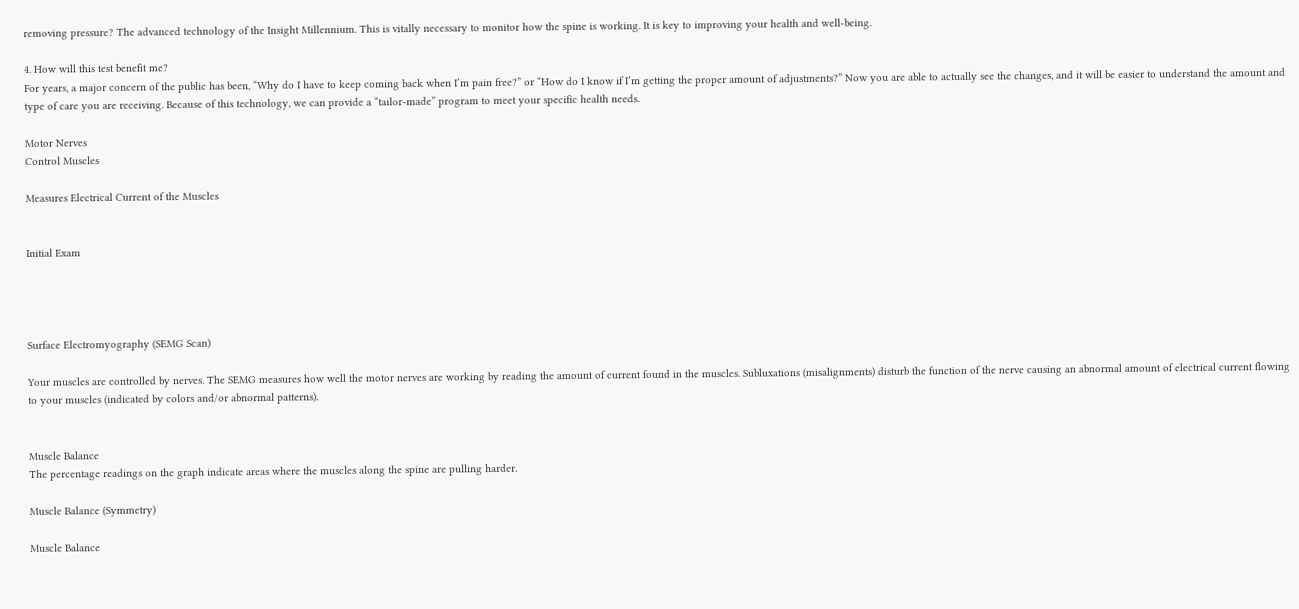removing pressure? The advanced technology of the Insight Millennium. This is vitally necessary to monitor how the spine is working. It is key to improving your health and well-being.

4. How will this test benefit me?
For years, a major concern of the public has been, “Why do I have to keep coming back when I’m pain free?” or “How do I know if I’m getting the proper amount of adjustments?” Now you are able to actually see the changes, and it will be easier to understand the amount and type of care you are receiving. Because of this technology, we can provide a “tailor-made” program to meet your specific health needs.

Motor Nerves
Control Muscles

Measures Electrical Current of the Muscles


Initial Exam




Surface Electromyography (SEMG Scan)

Your muscles are controlled by nerves. The SEMG measures how well the motor nerves are working by reading the amount of current found in the muscles. Subluxations (misalignments) disturb the function of the nerve causing an abnormal amount of electrical current flowing to your muscles (indicated by colors and/or abnormal patterns).


Muscle Balance
The percentage readings on the graph indicate areas where the muscles along the spine are pulling harder.

Muscle Balance (Symmetry)

Muscle Balance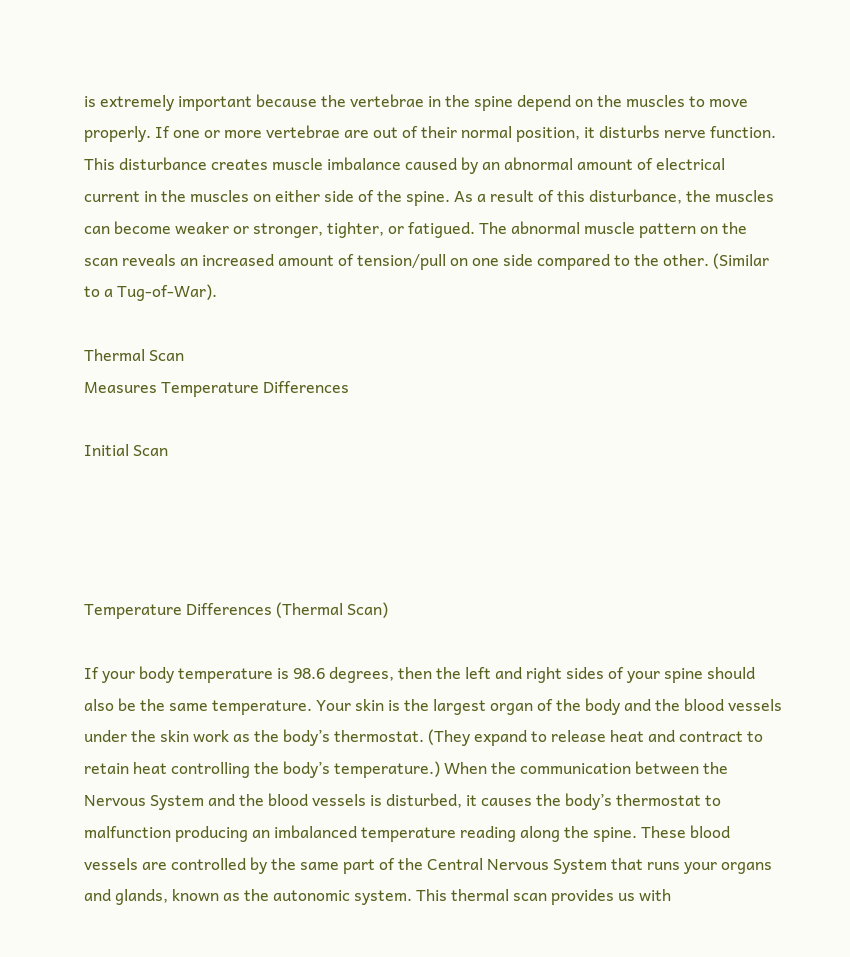is extremely important because the vertebrae in the spine depend on the muscles to move properly. If one or more vertebrae are out of their normal position, it disturbs nerve function. This disturbance creates muscle imbalance caused by an abnormal amount of electrical current in the muscles on either side of the spine. As a result of this disturbance, the muscles can become weaker or stronger, tighter, or fatigued. The abnormal muscle pattern on the scan reveals an increased amount of tension/pull on one side compared to the other. (Similar to a Tug-of-War).

Thermal Scan
Measures Temperature Differences

Initial Scan




Temperature Differences (Thermal Scan)

If your body temperature is 98.6 degrees, then the left and right sides of your spine should also be the same temperature. Your skin is the largest organ of the body and the blood vessels under the skin work as the body’s thermostat. (They expand to release heat and contract to retain heat controlling the body’s temperature.) When the communication between the Nervous System and the blood vessels is disturbed, it causes the body’s thermostat to malfunction producing an imbalanced temperature reading along the spine. These blood vessels are controlled by the same part of the Central Nervous System that runs your organs and glands, known as the autonomic system. This thermal scan provides us with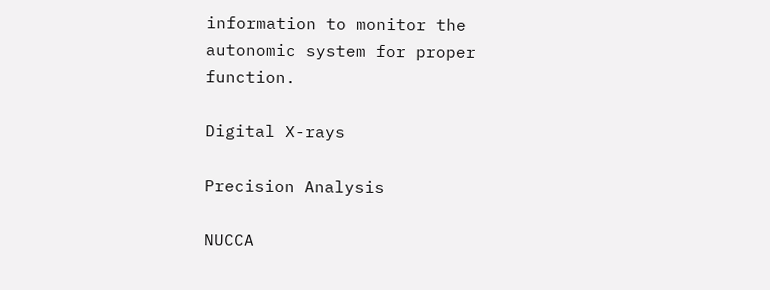information to monitor the autonomic system for proper function.

Digital X-rays

Precision Analysis

NUCCA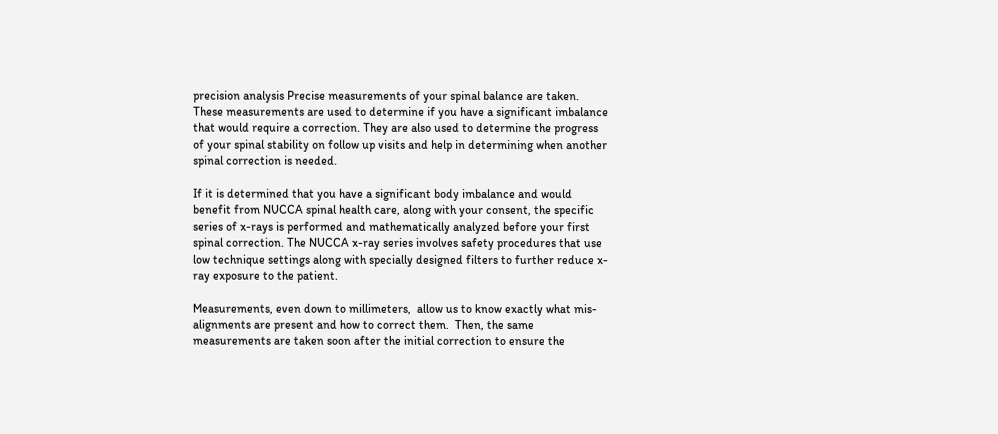precision analysis Precise measurements of your spinal balance are taken. These measurements are used to determine if you have a significant imbalance that would require a correction. They are also used to determine the progress of your spinal stability on follow up visits and help in determining when another spinal correction is needed.

If it is determined that you have a significant body imbalance and would benefit from NUCCA spinal health care, along with your consent, the specific series of x-rays is performed and mathematically analyzed before your first spinal correction. The NUCCA x-ray series involves safety procedures that use low technique settings along with specially designed filters to further reduce x-ray exposure to the patient.

Measurements, even down to millimeters,  allow us to know exactly what mis-alignments are present and how to correct them.  Then, the same measurements are taken soon after the initial correction to ensure the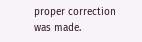proper correction was made.